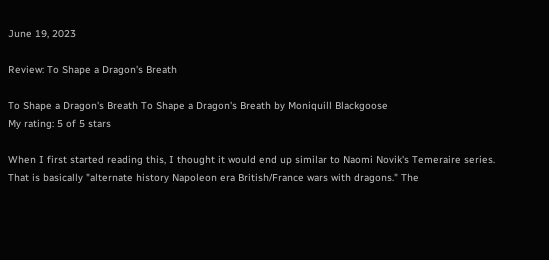June 19, 2023

Review: To Shape a Dragon's Breath

To Shape a Dragon's Breath To Shape a Dragon's Breath by Moniquill Blackgoose
My rating: 5 of 5 stars

When I first started reading this, I thought it would end up similar to Naomi Novik's Temeraire series. That is basically "alternate history Napoleon era British/France wars with dragons." The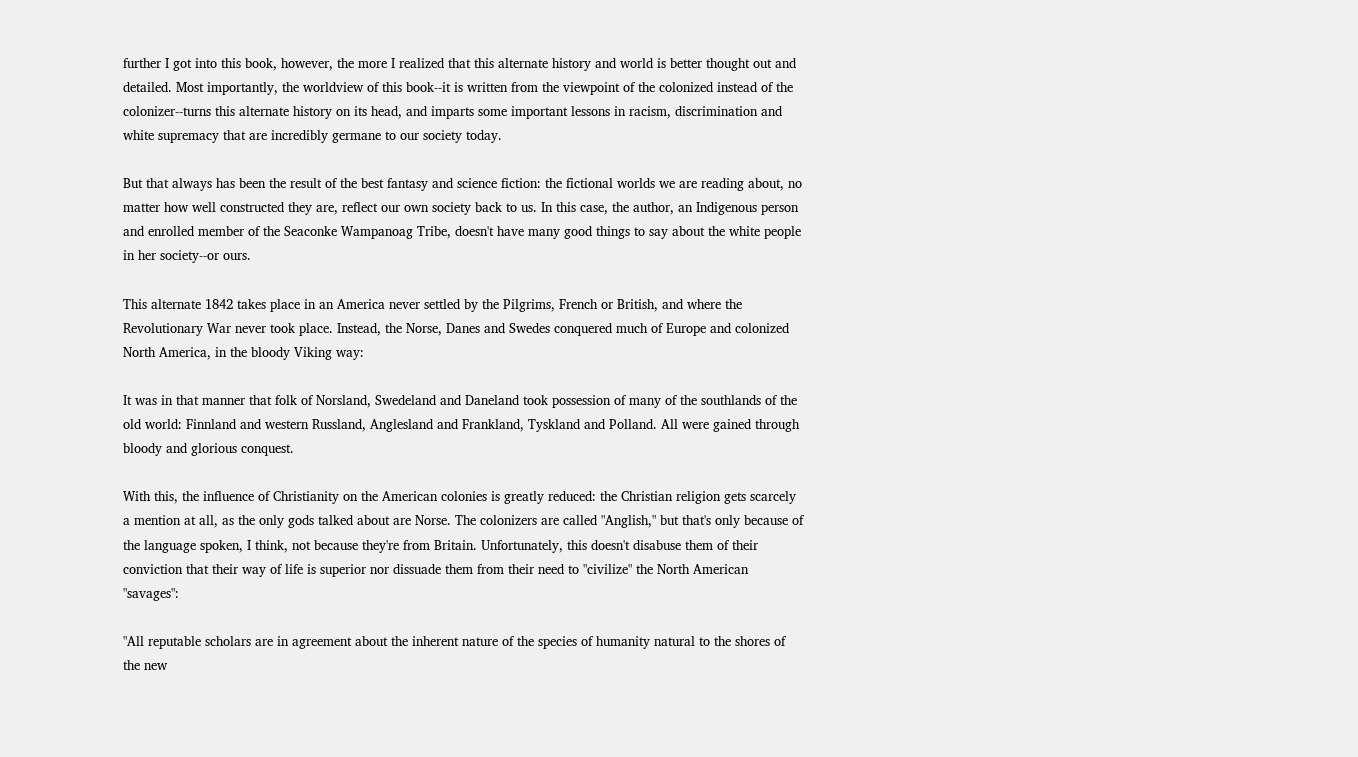further I got into this book, however, the more I realized that this alternate history and world is better thought out and detailed. Most importantly, the worldview of this book--it is written from the viewpoint of the colonized instead of the colonizer--turns this alternate history on its head, and imparts some important lessons in racism, discrimination and white supremacy that are incredibly germane to our society today.

But that always has been the result of the best fantasy and science fiction: the fictional worlds we are reading about, no matter how well constructed they are, reflect our own society back to us. In this case, the author, an Indigenous person and enrolled member of the Seaconke Wampanoag Tribe, doesn't have many good things to say about the white people in her society--or ours.

This alternate 1842 takes place in an America never settled by the Pilgrims, French or British, and where the Revolutionary War never took place. Instead, the Norse, Danes and Swedes conquered much of Europe and colonized North America, in the bloody Viking way:

It was in that manner that folk of Norsland, Swedeland and Daneland took possession of many of the southlands of the old world: Finnland and western Russland, Anglesland and Frankland, Tyskland and Polland. All were gained through bloody and glorious conquest.

With this, the influence of Christianity on the American colonies is greatly reduced: the Christian religion gets scarcely a mention at all, as the only gods talked about are Norse. The colonizers are called "Anglish," but that's only because of the language spoken, I think, not because they're from Britain. Unfortunately, this doesn't disabuse them of their conviction that their way of life is superior nor dissuade them from their need to "civilize" the North American "savages":

"All reputable scholars are in agreement about the inherent nature of the species of humanity natural to the shores of the new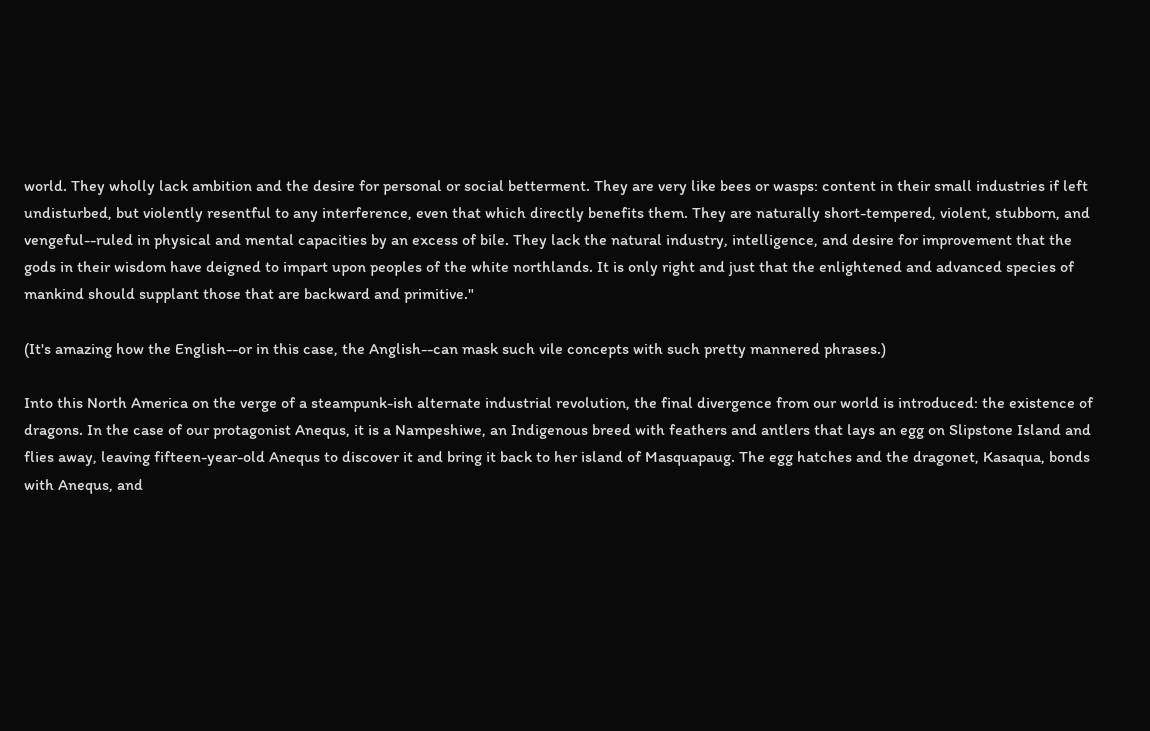world. They wholly lack ambition and the desire for personal or social betterment. They are very like bees or wasps: content in their small industries if left undisturbed, but violently resentful to any interference, even that which directly benefits them. They are naturally short-tempered, violent, stubborn, and vengeful--ruled in physical and mental capacities by an excess of bile. They lack the natural industry, intelligence, and desire for improvement that the gods in their wisdom have deigned to impart upon peoples of the white northlands. It is only right and just that the enlightened and advanced species of mankind should supplant those that are backward and primitive."

(It's amazing how the English--or in this case, the Anglish--can mask such vile concepts with such pretty mannered phrases.)

Into this North America on the verge of a steampunk-ish alternate industrial revolution, the final divergence from our world is introduced: the existence of dragons. In the case of our protagonist Anequs, it is a Nampeshiwe, an Indigenous breed with feathers and antlers that lays an egg on Slipstone Island and flies away, leaving fifteen-year-old Anequs to discover it and bring it back to her island of Masquapaug. The egg hatches and the dragonet, Kasaqua, bonds with Anequs, and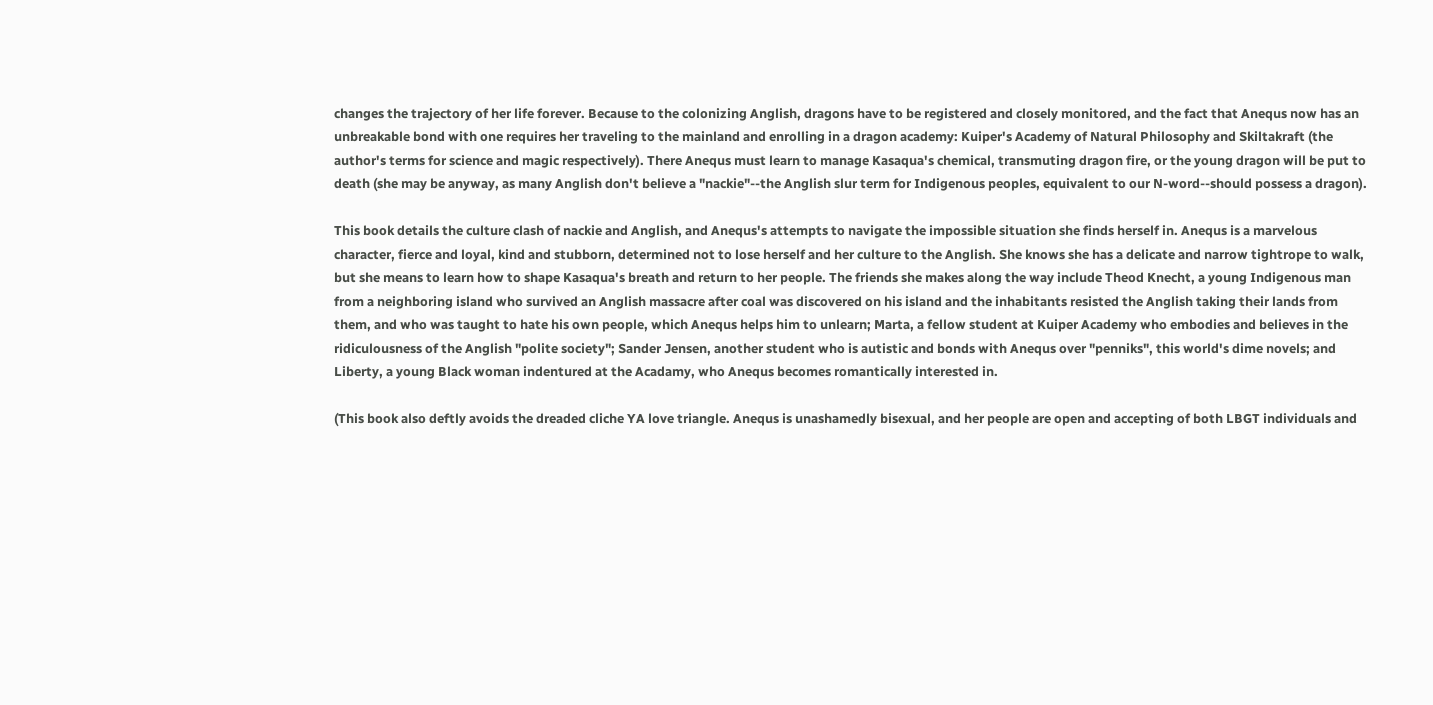changes the trajectory of her life forever. Because to the colonizing Anglish, dragons have to be registered and closely monitored, and the fact that Anequs now has an unbreakable bond with one requires her traveling to the mainland and enrolling in a dragon academy: Kuiper's Academy of Natural Philosophy and Skiltakraft (the author's terms for science and magic respectively). There Anequs must learn to manage Kasaqua's chemical, transmuting dragon fire, or the young dragon will be put to death (she may be anyway, as many Anglish don't believe a "nackie"--the Anglish slur term for Indigenous peoples, equivalent to our N-word--should possess a dragon).

This book details the culture clash of nackie and Anglish, and Anequs's attempts to navigate the impossible situation she finds herself in. Anequs is a marvelous character, fierce and loyal, kind and stubborn, determined not to lose herself and her culture to the Anglish. She knows she has a delicate and narrow tightrope to walk, but she means to learn how to shape Kasaqua's breath and return to her people. The friends she makes along the way include Theod Knecht, a young Indigenous man from a neighboring island who survived an Anglish massacre after coal was discovered on his island and the inhabitants resisted the Anglish taking their lands from them, and who was taught to hate his own people, which Anequs helps him to unlearn; Marta, a fellow student at Kuiper Academy who embodies and believes in the ridiculousness of the Anglish "polite society"; Sander Jensen, another student who is autistic and bonds with Anequs over "penniks", this world's dime novels; and Liberty, a young Black woman indentured at the Acadamy, who Anequs becomes romantically interested in.

(This book also deftly avoids the dreaded cliche YA love triangle. Anequs is unashamedly bisexual, and her people are open and accepting of both LBGT individuals and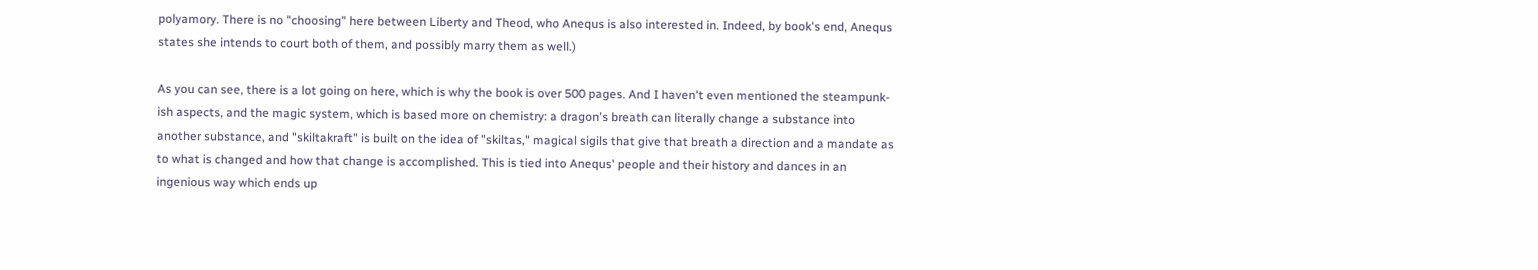polyamory. There is no "choosing" here between Liberty and Theod, who Anequs is also interested in. Indeed, by book's end, Anequs states she intends to court both of them, and possibly marry them as well.)

As you can see, there is a lot going on here, which is why the book is over 500 pages. And I haven't even mentioned the steampunk-ish aspects, and the magic system, which is based more on chemistry: a dragon's breath can literally change a substance into another substance, and "skiltakraft" is built on the idea of "skiltas," magical sigils that give that breath a direction and a mandate as to what is changed and how that change is accomplished. This is tied into Anequs' people and their history and dances in an ingenious way which ends up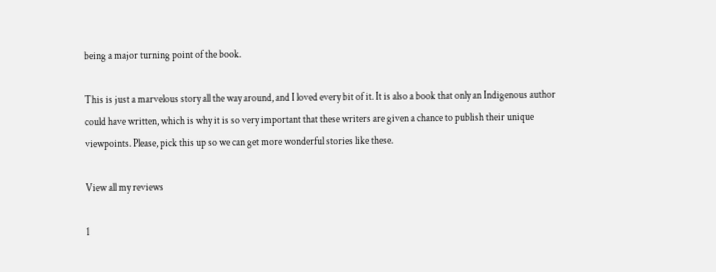being a major turning point of the book.

This is just a marvelous story all the way around, and I loved every bit of it. It is also a book that only an Indigenous author could have written, which is why it is so very important that these writers are given a chance to publish their unique viewpoints. Please, pick this up so we can get more wonderful stories like these.

View all my reviews

1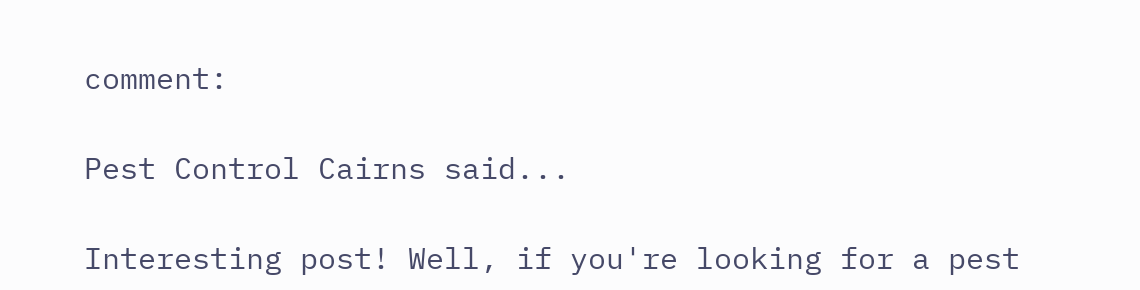comment:

Pest Control Cairns said...

Interesting post! Well, if you're looking for a pest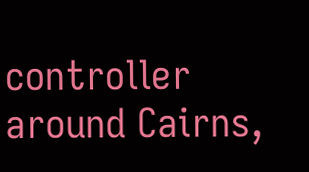controller around Cairns,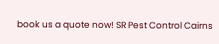book us a quote now! SR Pest Control Cairns